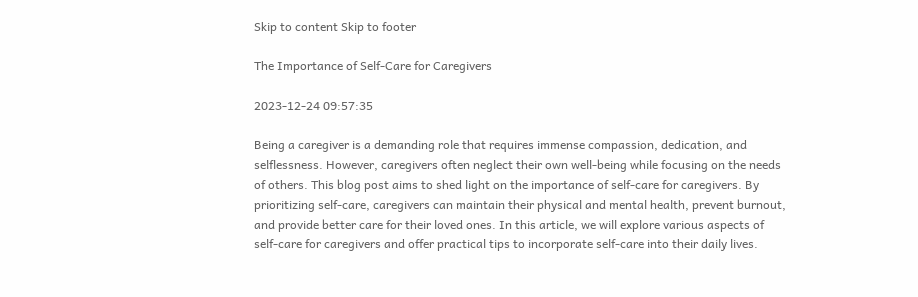Skip to content Skip to footer

The Importance of Self-Care for Caregivers

2023-12-24 09:57:35

Being a caregiver is a demanding role that requires immense compassion, dedication, and selflessness. However, caregivers often neglect their own well-being while focusing on the needs of others. This blog post aims to shed light on the importance of self-care for caregivers. By prioritizing self-care, caregivers can maintain their physical and mental health, prevent burnout, and provide better care for their loved ones. In this article, we will explore various aspects of self-care for caregivers and offer practical tips to incorporate self-care into their daily lives.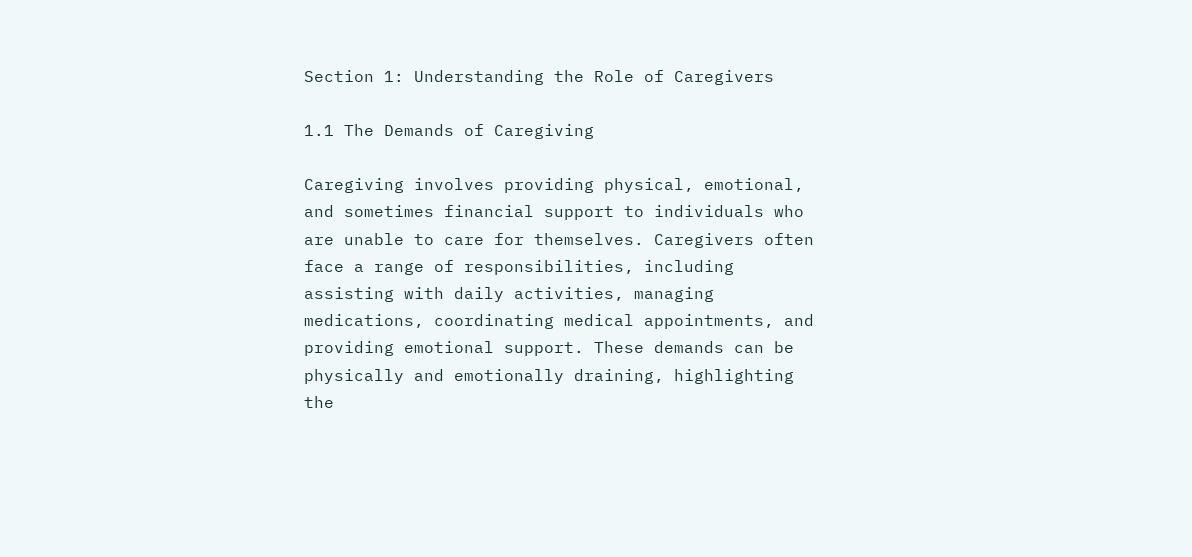Section 1: Understanding the Role of Caregivers

1.1 The Demands of Caregiving

Caregiving involves providing physical, emotional, and sometimes financial support to individuals who are unable to care for themselves. Caregivers often face a range of responsibilities, including assisting with daily activities, managing medications, coordinating medical appointments, and providing emotional support. These demands can be physically and emotionally draining, highlighting the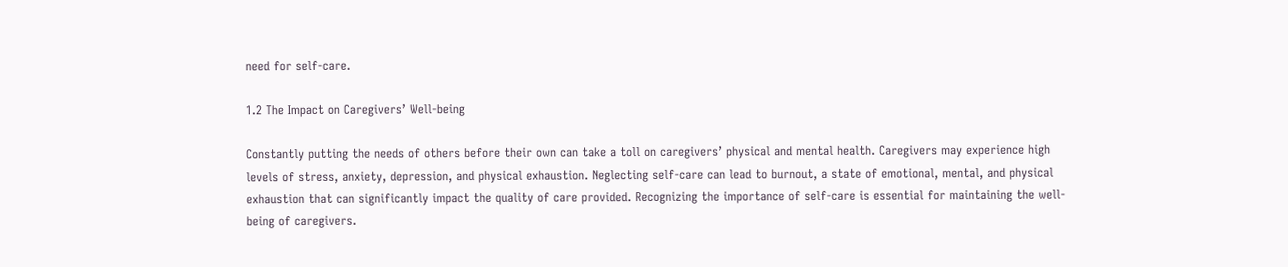need for self-care.

1.2 The Impact on Caregivers’ Well-being

Constantly putting the needs of others before their own can take a toll on caregivers’ physical and mental health. Caregivers may experience high levels of stress, anxiety, depression, and physical exhaustion. Neglecting self-care can lead to burnout, a state of emotional, mental, and physical exhaustion that can significantly impact the quality of care provided. Recognizing the importance of self-care is essential for maintaining the well-being of caregivers.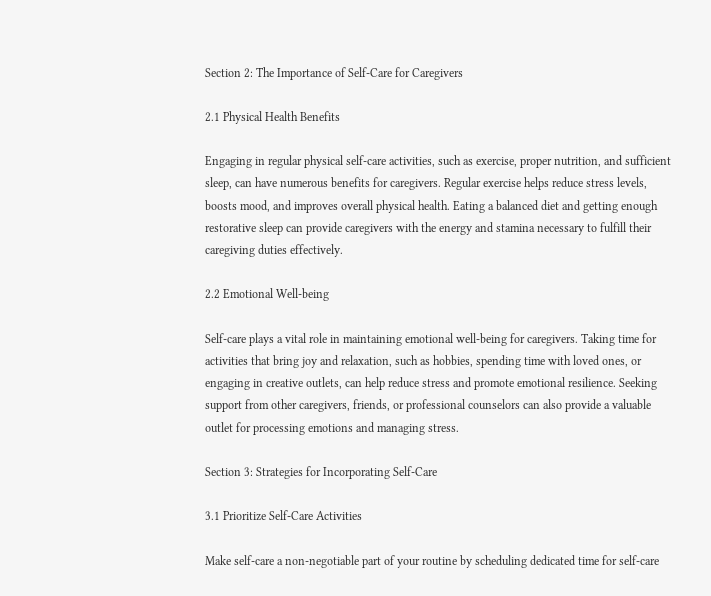Section 2: The Importance of Self-Care for Caregivers

2.1 Physical Health Benefits

Engaging in regular physical self-care activities, such as exercise, proper nutrition, and sufficient sleep, can have numerous benefits for caregivers. Regular exercise helps reduce stress levels, boosts mood, and improves overall physical health. Eating a balanced diet and getting enough restorative sleep can provide caregivers with the energy and stamina necessary to fulfill their caregiving duties effectively.

2.2 Emotional Well-being

Self-care plays a vital role in maintaining emotional well-being for caregivers. Taking time for activities that bring joy and relaxation, such as hobbies, spending time with loved ones, or engaging in creative outlets, can help reduce stress and promote emotional resilience. Seeking support from other caregivers, friends, or professional counselors can also provide a valuable outlet for processing emotions and managing stress.

Section 3: Strategies for Incorporating Self-Care

3.1 Prioritize Self-Care Activities

Make self-care a non-negotiable part of your routine by scheduling dedicated time for self-care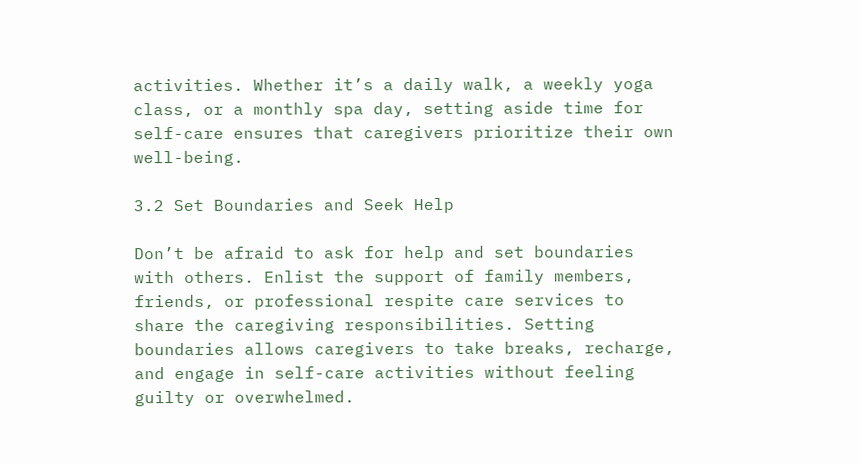activities. Whether it’s a daily walk, a weekly yoga class, or a monthly spa day, setting aside time for self-care ensures that caregivers prioritize their own well-being.

3.2 Set Boundaries and Seek Help

Don’t be afraid to ask for help and set boundaries with others. Enlist the support of family members, friends, or professional respite care services to share the caregiving responsibilities. Setting boundaries allows caregivers to take breaks, recharge, and engage in self-care activities without feeling guilty or overwhelmed.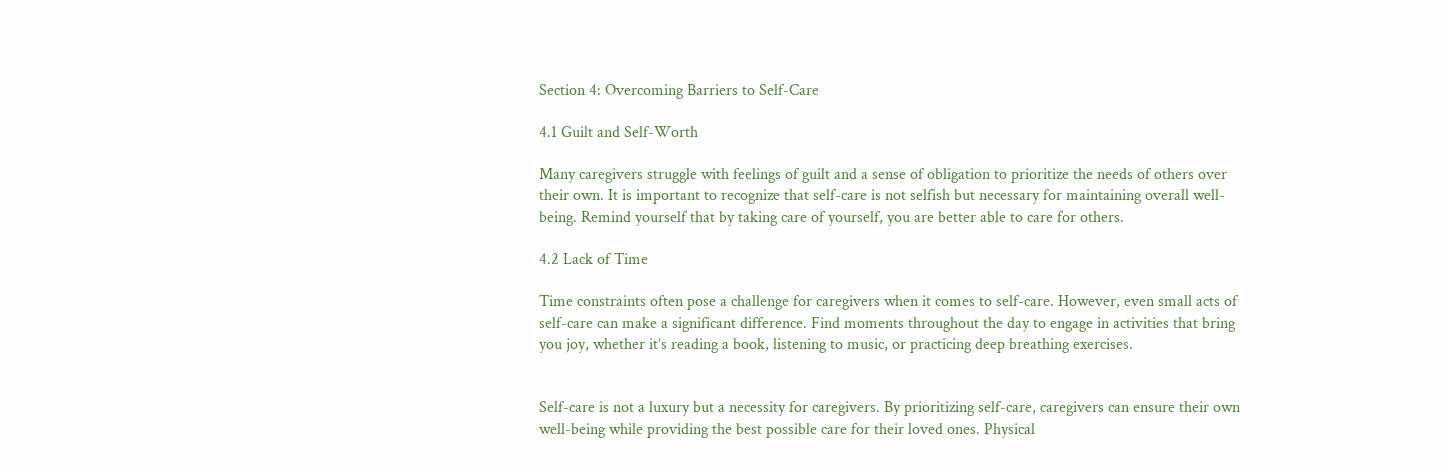Section 4: Overcoming Barriers to Self-Care

4.1 Guilt and Self-Worth

Many caregivers struggle with feelings of guilt and a sense of obligation to prioritize the needs of others over their own. It is important to recognize that self-care is not selfish but necessary for maintaining overall well-being. Remind yourself that by taking care of yourself, you are better able to care for others.

4.2 Lack of Time

Time constraints often pose a challenge for caregivers when it comes to self-care. However, even small acts of self-care can make a significant difference. Find moments throughout the day to engage in activities that bring you joy, whether it’s reading a book, listening to music, or practicing deep breathing exercises.


Self-care is not a luxury but a necessity for caregivers. By prioritizing self-care, caregivers can ensure their own well-being while providing the best possible care for their loved ones. Physical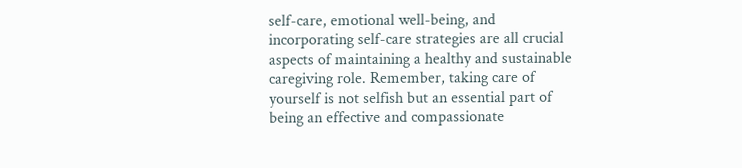self-care, emotional well-being, and incorporating self-care strategies are all crucial aspects of maintaining a healthy and sustainable caregiving role. Remember, taking care of yourself is not selfish but an essential part of being an effective and compassionate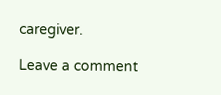caregiver.

Leave a comment